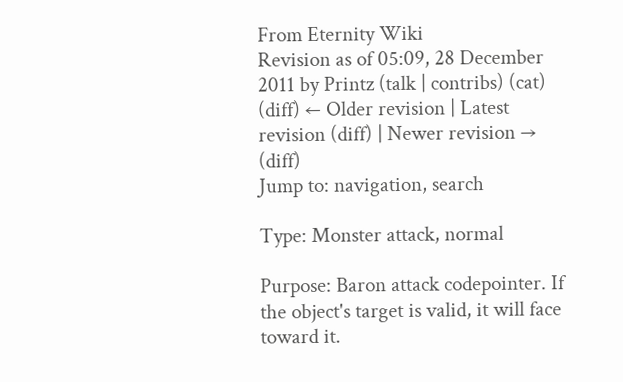From Eternity Wiki
Revision as of 05:09, 28 December 2011 by Printz (talk | contribs) (cat)
(diff) ← Older revision | Latest revision (diff) | Newer revision → (diff)
Jump to: navigation, search

Type: Monster attack, normal

Purpose: Baron attack codepointer. If the object's target is valid, it will face toward it.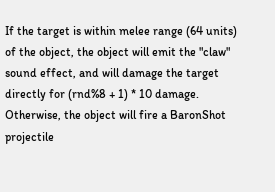If the target is within melee range (64 units) of the object, the object will emit the "claw" sound effect, and will damage the target directly for (rnd%8 + 1) * 10 damage. Otherwise, the object will fire a BaronShot projectile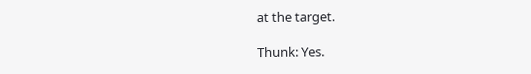at the target.

Thunk: Yes.